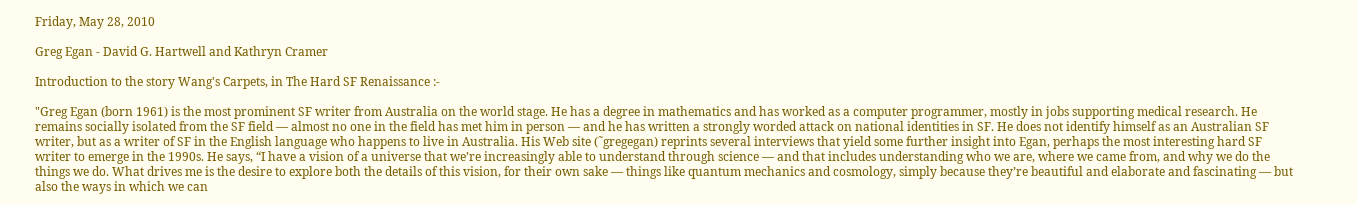Friday, May 28, 2010

Greg Egan - David G. Hartwell and Kathryn Cramer

Introduction to the story Wang's Carpets, in The Hard SF Renaissance :-

"Greg Egan (born 1961) is the most prominent SF writer from Australia on the world stage. He has a degree in mathematics and has worked as a computer programmer, mostly in jobs supporting medical research. He remains socially isolated from the SF field — almost no one in the field has met him in person — and he has written a strongly worded attack on national identities in SF. He does not identify himself as an Australian SF writer, but as a writer of SF in the English language who happens to live in Australia. His Web site (˜gregegan) reprints several interviews that yield some further insight into Egan, perhaps the most interesting hard SF writer to emerge in the 1990s. He says, “I have a vision of a universe that we’re increasingly able to understand through science — and that includes understanding who we are, where we came from, and why we do the things we do. What drives me is the desire to explore both the details of this vision, for their own sake — things like quantum mechanics and cosmology, simply because they’re beautiful and elaborate and fascinating — but also the ways in which we can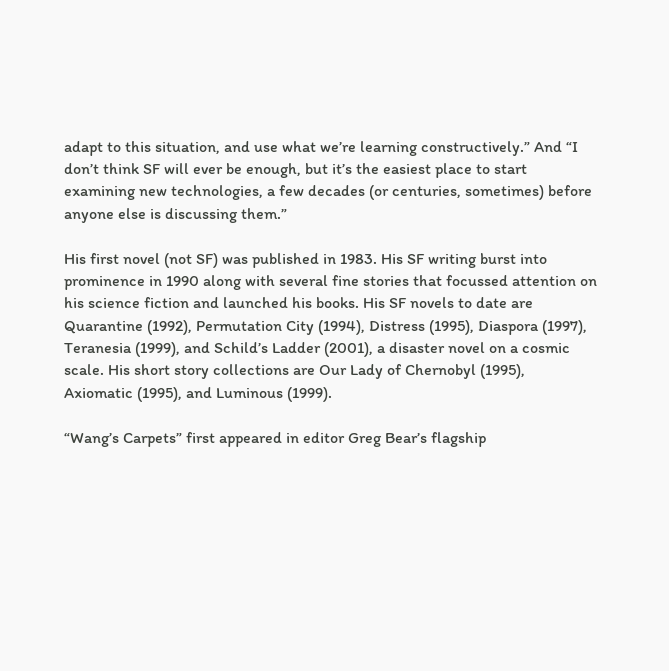adapt to this situation, and use what we’re learning constructively.” And “I don’t think SF will ever be enough, but it’s the easiest place to start examining new technologies, a few decades (or centuries, sometimes) before anyone else is discussing them.”

His first novel (not SF) was published in 1983. His SF writing burst into prominence in 1990 along with several fine stories that focussed attention on his science fiction and launched his books. His SF novels to date are Quarantine (1992), Permutation City (1994), Distress (1995), Diaspora (1997), Teranesia (1999), and Schild’s Ladder (2001), a disaster novel on a cosmic scale. His short story collections are Our Lady of Chernobyl (1995), Axiomatic (1995), and Luminous (1999).

“Wang’s Carpets” first appeared in editor Greg Bear’s flagship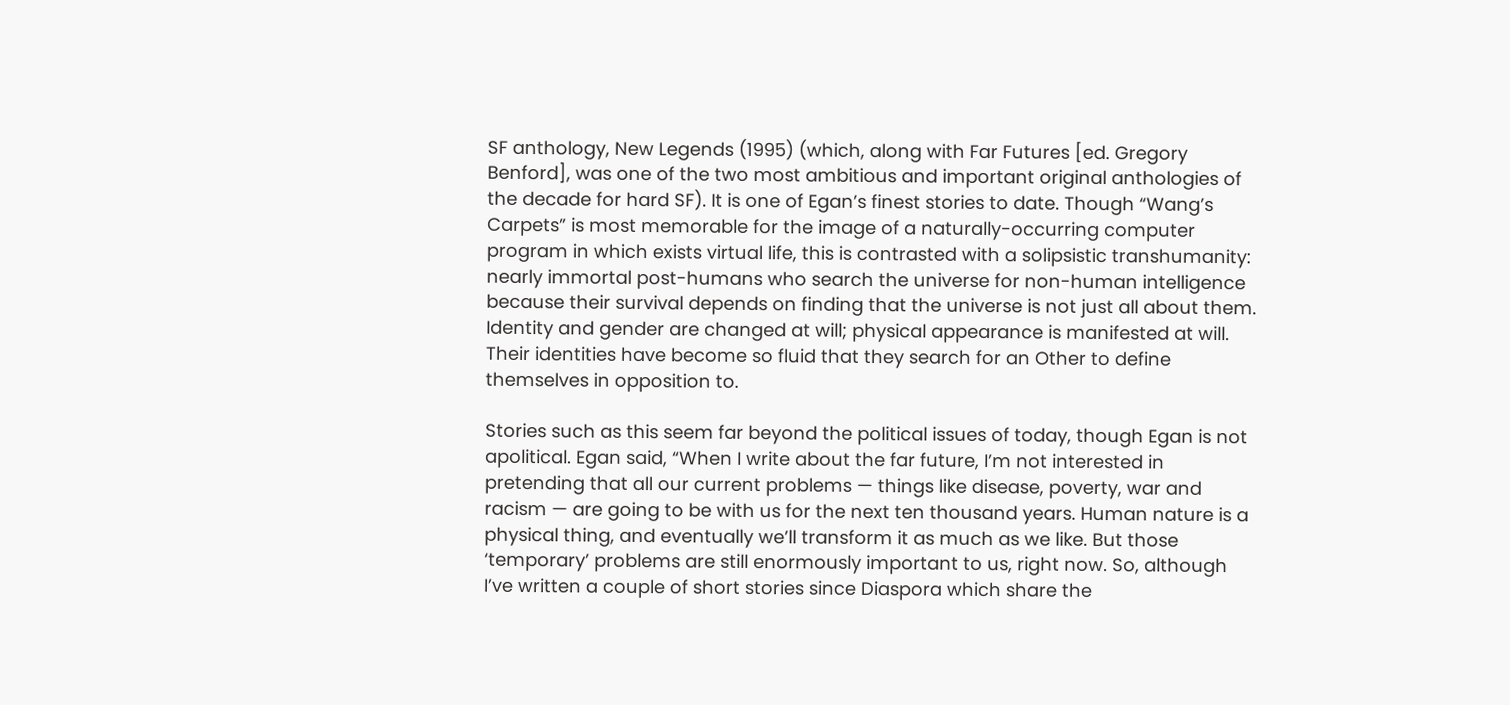SF anthology, New Legends (1995) (which, along with Far Futures [ed. Gregory Benford], was one of the two most ambitious and important original anthologies of the decade for hard SF). It is one of Egan’s finest stories to date. Though “Wang’s Carpets” is most memorable for the image of a naturally-occurring computer program in which exists virtual life, this is contrasted with a solipsistic transhumanity: nearly immortal post-humans who search the universe for non-human intelligence because their survival depends on finding that the universe is not just all about them. Identity and gender are changed at will; physical appearance is manifested at will. Their identities have become so fluid that they search for an Other to define themselves in opposition to.

Stories such as this seem far beyond the political issues of today, though Egan is not apolitical. Egan said, “When I write about the far future, I’m not interested in pretending that all our current problems — things like disease, poverty, war and racism — are going to be with us for the next ten thousand years. Human nature is a physical thing, and eventually we’ll transform it as much as we like. But those ‘temporary’ problems are still enormously important to us, right now. So, although I’ve written a couple of short stories since Diaspora which share the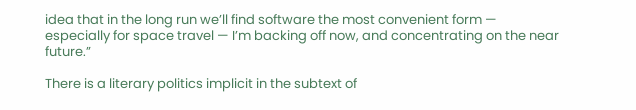idea that in the long run we’ll find software the most convenient form — especially for space travel — I’m backing off now, and concentrating on the near future.”

There is a literary politics implicit in the subtext of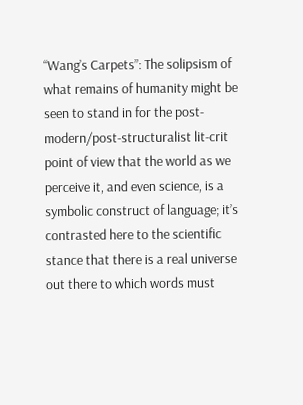“Wang’s Carpets”: The solipsism of what remains of humanity might be seen to stand in for the post-modern/post-structuralist lit-crit point of view that the world as we perceive it, and even science, is a symbolic construct of language; it’s contrasted here to the scientific stance that there is a real universe out there to which words must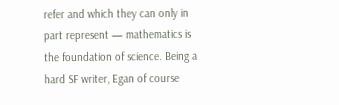refer and which they can only in part represent — mathematics is the foundation of science. Being a hard SF writer, Egan of course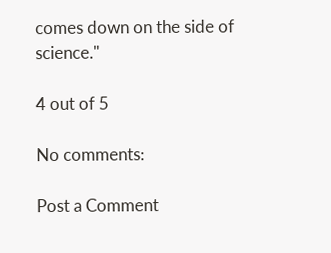comes down on the side of science."

4 out of 5

No comments:

Post a Comment